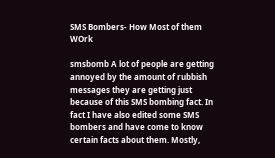SMS Bombers- How Most of them WOrk

smsbomb A lot of people are getting annoyed by the amount of rubbish messages they are getting just because of this SMS bombing fact. In fact I have also edited some SMS bombers and have come to know certain facts about them. Mostly,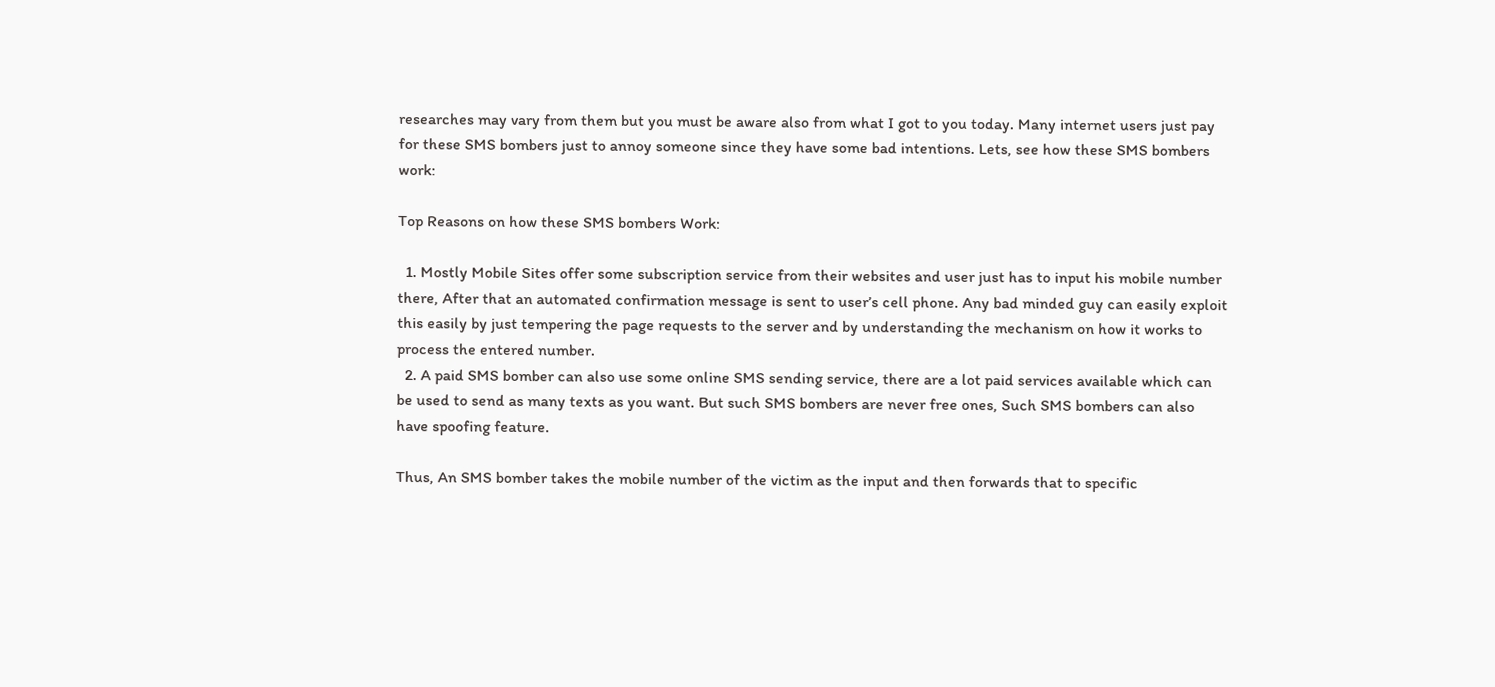researches may vary from them but you must be aware also from what I got to you today. Many internet users just pay for these SMS bombers just to annoy someone since they have some bad intentions. Lets, see how these SMS bombers work:

Top Reasons on how these SMS bombers Work:

  1. Mostly Mobile Sites offer some subscription service from their websites and user just has to input his mobile number there, After that an automated confirmation message is sent to user’s cell phone. Any bad minded guy can easily exploit this easily by just tempering the page requests to the server and by understanding the mechanism on how it works to process the entered number.
  2. A paid SMS bomber can also use some online SMS sending service, there are a lot paid services available which can be used to send as many texts as you want. But such SMS bombers are never free ones, Such SMS bombers can also have spoofing feature.

Thus, An SMS bomber takes the mobile number of the victim as the input and then forwards that to specific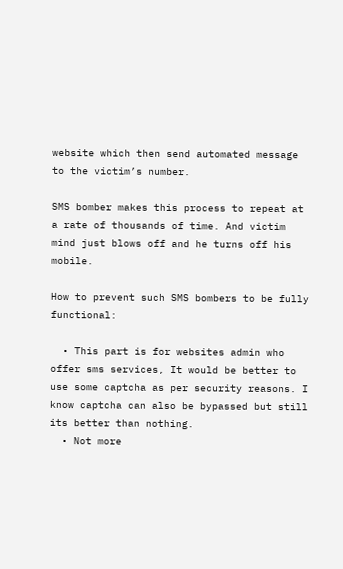website which then send automated message to the victim’s number.

SMS bomber makes this process to repeat at a rate of thousands of time. And victim mind just blows off and he turns off his mobile.

How to prevent such SMS bombers to be fully functional:

  • This part is for websites admin who offer sms services, It would be better to use some captcha as per security reasons. I know captcha can also be bypassed but still its better than nothing.
  • Not more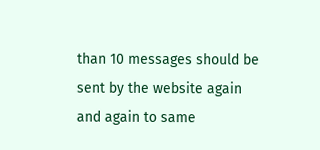than 10 messages should be sent by the website again and again to same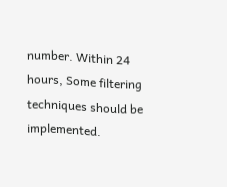number. Within 24 hours, Some filtering techniques should be implemented.